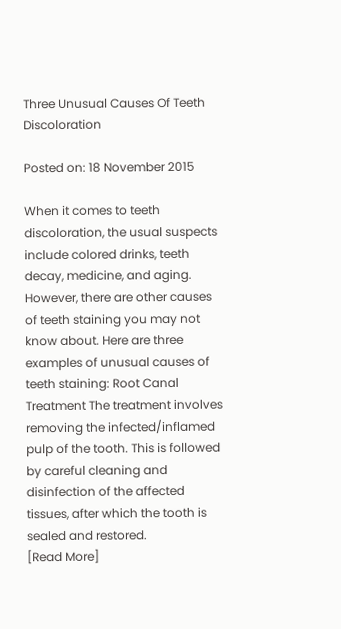Three Unusual Causes Of Teeth Discoloration

Posted on: 18 November 2015

When it comes to teeth discoloration, the usual suspects include colored drinks, teeth decay, medicine, and aging. However, there are other causes of teeth staining you may not know about. Here are three examples of unusual causes of teeth staining: Root Canal Treatment The treatment involves removing the infected/inflamed pulp of the tooth. This is followed by careful cleaning and disinfection of the affected tissues, after which the tooth is sealed and restored.
[Read More]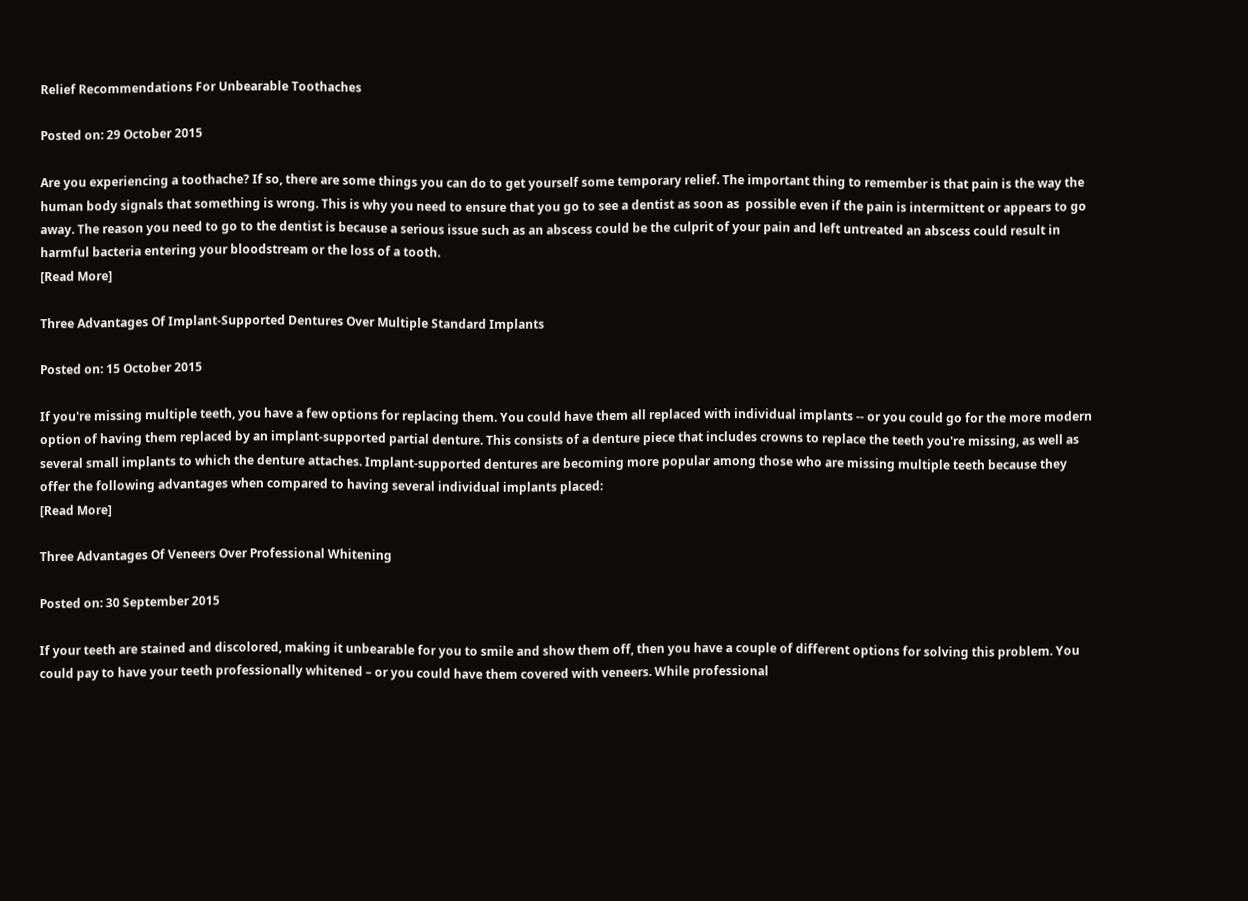Relief Recommendations For Unbearable Toothaches

Posted on: 29 October 2015

Are you experiencing a toothache? If so, there are some things you can do to get yourself some temporary relief. The important thing to remember is that pain is the way the human body signals that something is wrong. This is why you need to ensure that you go to see a dentist as soon as  possible even if the pain is intermittent or appears to go away. The reason you need to go to the dentist is because a serious issue such as an abscess could be the culprit of your pain and left untreated an abscess could result in harmful bacteria entering your bloodstream or the loss of a tooth.
[Read More]

Three Advantages Of Implant-Supported Dentures Over Multiple Standard Implants

Posted on: 15 October 2015

If you're missing multiple teeth, you have a few options for replacing them. You could have them all replaced with individual implants -- or you could go for the more modern option of having them replaced by an implant-supported partial denture. This consists of a denture piece that includes crowns to replace the teeth you're missing, as well as several small implants to which the denture attaches. Implant-supported dentures are becoming more popular among those who are missing multiple teeth because they offer the following advantages when compared to having several individual implants placed:
[Read More]

Three Advantages Of Veneers Over Professional Whitening

Posted on: 30 September 2015

If your teeth are stained and discolored, making it unbearable for you to smile and show them off, then you have a couple of different options for solving this problem. You could pay to have your teeth professionally whitened – or you could have them covered with veneers. While professional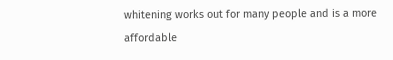whitening works out for many people and is a more affordable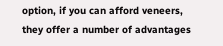option, if you can afford veneers, they offer a number of advantages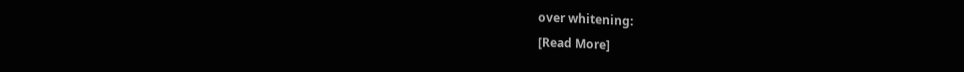over whitening:
[Read More]